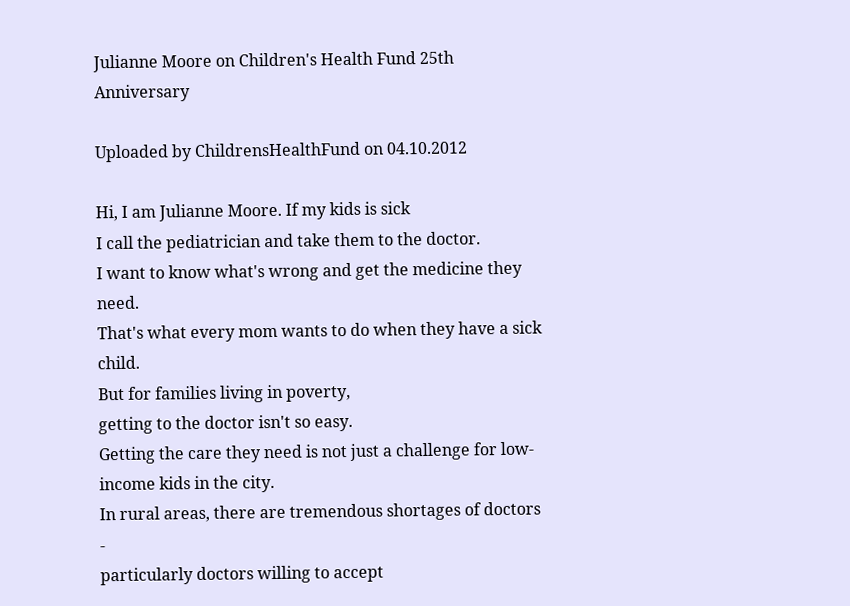Julianne Moore on Children's Health Fund 25th Anniversary

Uploaded by ChildrensHealthFund on 04.10.2012

Hi, I am Julianne Moore. If my kids is sick
I call the pediatrician and take them to the doctor.
I want to know what's wrong and get the medicine they need.
That's what every mom wants to do when they have a sick child.
But for families living in poverty,
getting to the doctor isn't so easy.
Getting the care they need is not just a challenge for low-income kids in the city.
In rural areas, there are tremendous shortages of doctors -
particularly doctors willing to accept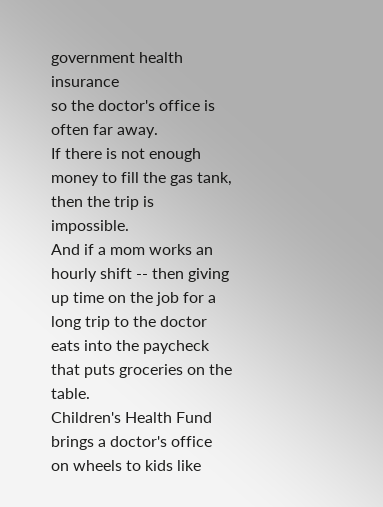government health insurance
so the doctor's office is often far away.
If there is not enough money to fill the gas tank,
then the trip is impossible.
And if a mom works an hourly shift -- then giving up time on the job for a long trip to the doctor eats into the paycheck
that puts groceries on the table.
Children's Health Fund brings a doctor's office on wheels to kids like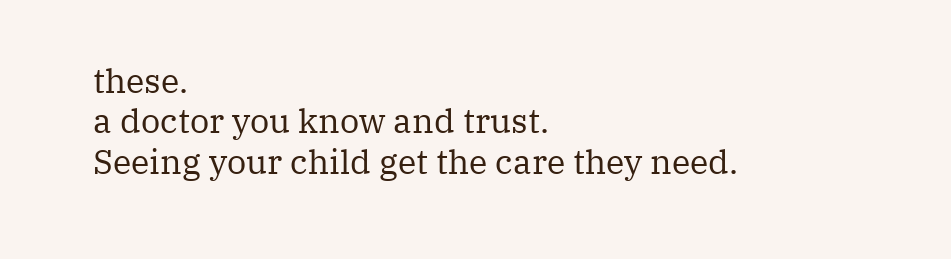these.
a doctor you know and trust.
Seeing your child get the care they need.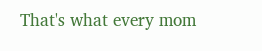That's what every mom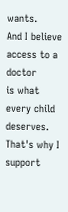wants.
And I believe access to a doctor
is what every child deserves.
That's why I support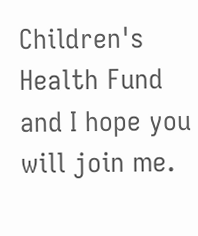Children's Health Fund
and I hope you will join me.